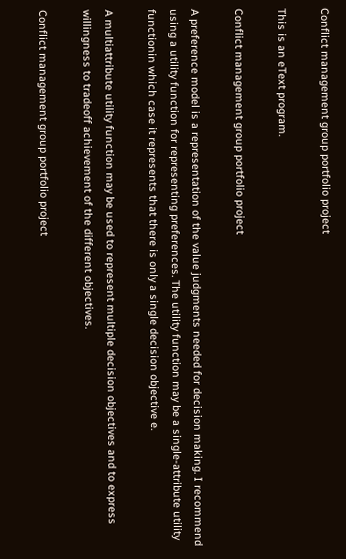Conflict management group portfolio project

This is an eText program.

Conflict management group portfolio project

A preference model is a representation of the value judgments needed for decision making. I recommend using a utility function for representing preferences. The utility function may be a single-attribute utility functionin which case it represents that there is only a single decision objective e.

A multiattribute utility function may be used to represent multiple decision objectives and to express willingness to tradeoff achievement of the different objectives.

Conflict management group portfolio project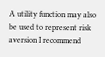A utility function may also be used to represent risk aversion I recommend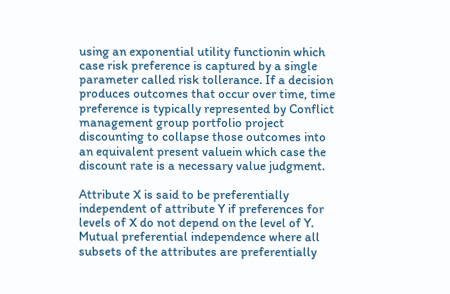using an exponential utility functionin which case risk preference is captured by a single parameter called risk tollerance. If a decision produces outcomes that occur over time, time preference is typically represented by Conflict management group portfolio project discounting to collapse those outcomes into an equivalent present valuein which case the discount rate is a necessary value judgment.

Attribute X is said to be preferentially independent of attribute Y if preferences for levels of X do not depend on the level of Y. Mutual preferential independence where all subsets of the attributes are preferentially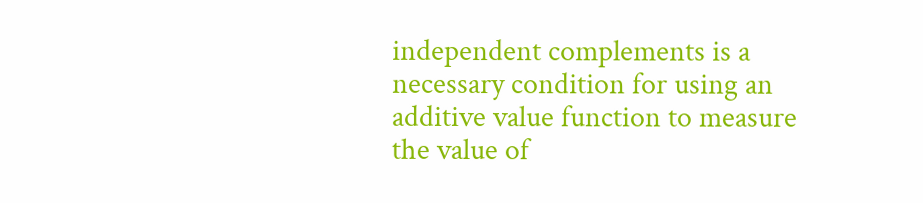independent complements is a necessary condition for using an additive value function to measure the value of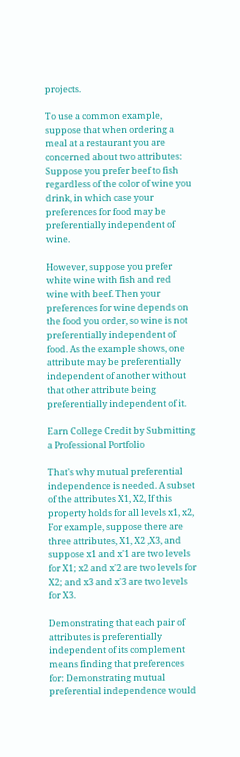projects.

To use a common example, suppose that when ordering a meal at a restaurant you are concerned about two attributes: Suppose you prefer beef to fish regardless of the color of wine you drink, in which case your preferences for food may be preferentially independent of wine.

However, suppose you prefer white wine with fish and red wine with beef. Then your preferences for wine depends on the food you order, so wine is not preferentially independent of food. As the example shows, one attribute may be preferentially independent of another without that other attribute being preferentially independent of it.

Earn College Credit by Submitting a Professional Portfolio

That's why mutual preferential independence is needed. A subset of the attributes X1, X2, If this property holds for all levels x1, x2, For example, suppose there are three attributes, X1, X2 ,X3, and suppose x1 and x'1 are two levels for X1; x2 and x'2 are two levels for X2; and x3 and x'3 are two levels for X3.

Demonstrating that each pair of attributes is preferentially independent of its complement means finding that preferences for: Demonstrating mutual preferential independence would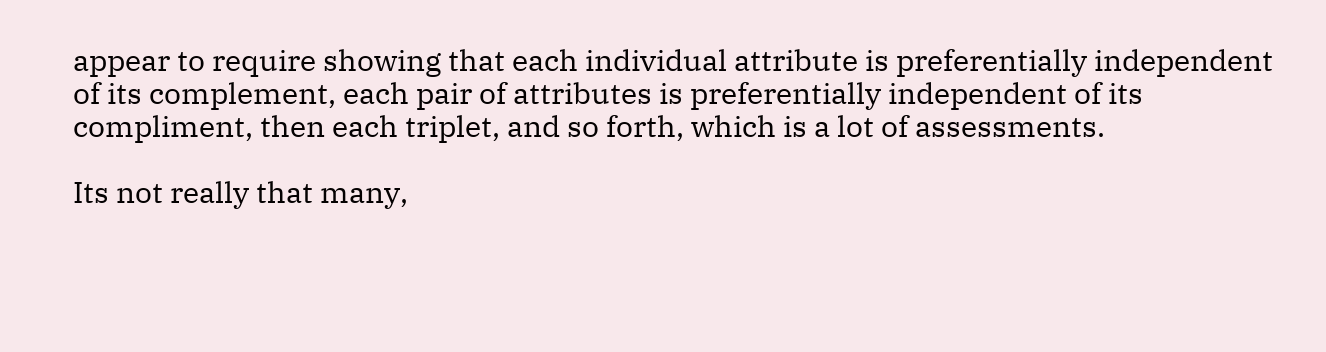appear to require showing that each individual attribute is preferentially independent of its complement, each pair of attributes is preferentially independent of its compliment, then each triplet, and so forth, which is a lot of assessments.

Its not really that many,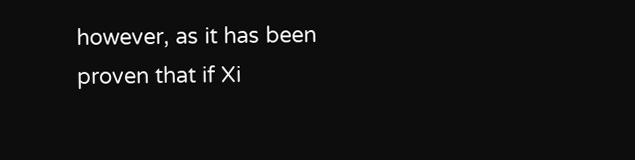however, as it has been proven that if Xi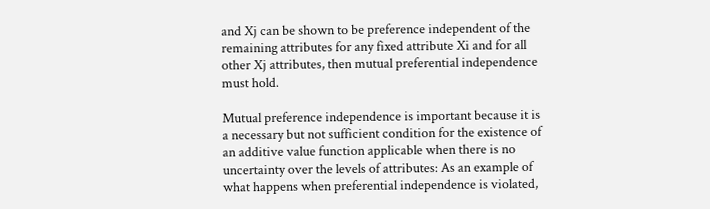and Xj can be shown to be preference independent of the remaining attributes for any fixed attribute Xi and for all other Xj attributes, then mutual preferential independence must hold.

Mutual preference independence is important because it is a necessary but not sufficient condition for the existence of an additive value function applicable when there is no uncertainty over the levels of attributes: As an example of what happens when preferential independence is violated,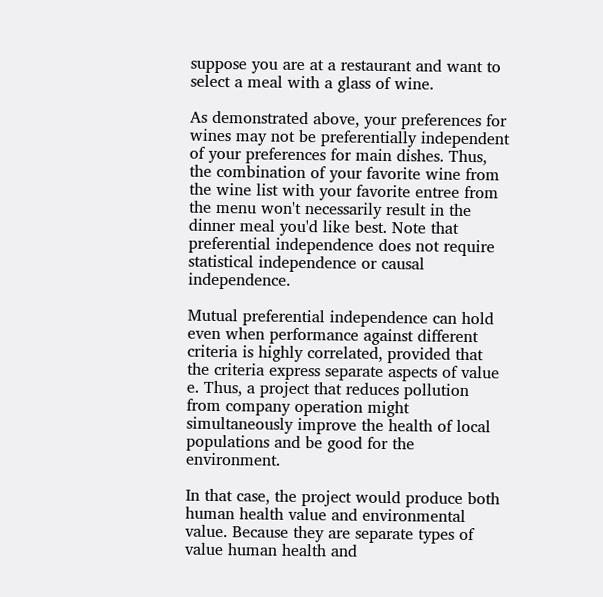suppose you are at a restaurant and want to select a meal with a glass of wine.

As demonstrated above, your preferences for wines may not be preferentially independent of your preferences for main dishes. Thus, the combination of your favorite wine from the wine list with your favorite entree from the menu won't necessarily result in the dinner meal you'd like best. Note that preferential independence does not require statistical independence or causal independence.

Mutual preferential independence can hold even when performance against different criteria is highly correlated, provided that the criteria express separate aspects of value e. Thus, a project that reduces pollution from company operation might simultaneously improve the health of local populations and be good for the environment.

In that case, the project would produce both human health value and environmental value. Because they are separate types of value human health and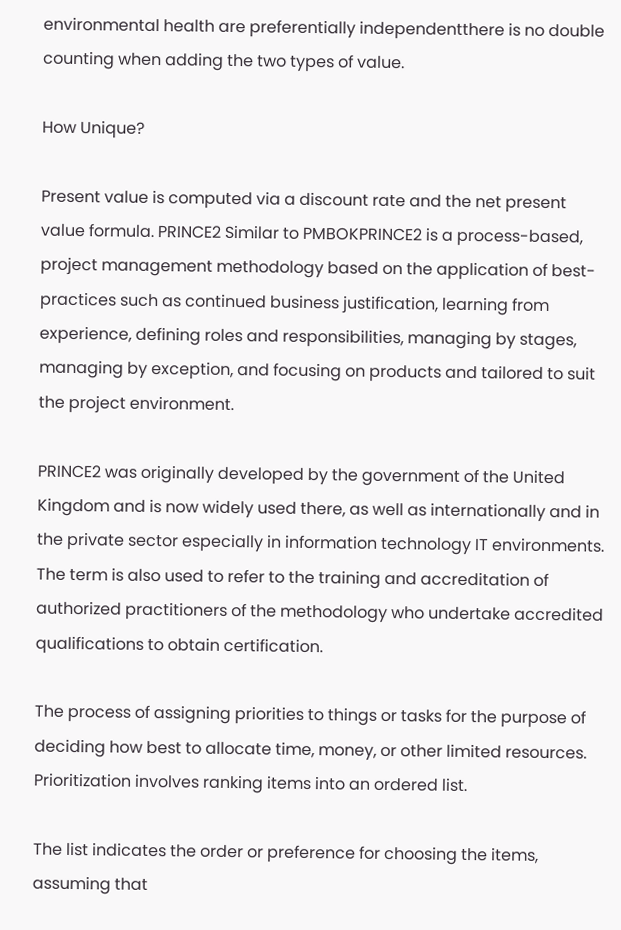environmental health are preferentially independentthere is no double counting when adding the two types of value.

How Unique?

Present value is computed via a discount rate and the net present value formula. PRINCE2 Similar to PMBOKPRINCE2 is a process-based, project management methodology based on the application of best-practices such as continued business justification, learning from experience, defining roles and responsibilities, managing by stages, managing by exception, and focusing on products and tailored to suit the project environment.

PRINCE2 was originally developed by the government of the United Kingdom and is now widely used there, as well as internationally and in the private sector especially in information technology IT environments. The term is also used to refer to the training and accreditation of authorized practitioners of the methodology who undertake accredited qualifications to obtain certification.

The process of assigning priorities to things or tasks for the purpose of deciding how best to allocate time, money, or other limited resources. Prioritization involves ranking items into an ordered list.

The list indicates the order or preference for choosing the items, assuming that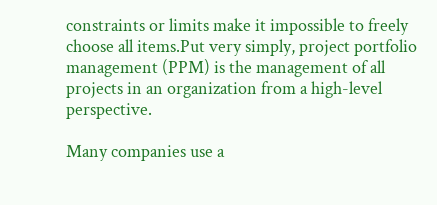constraints or limits make it impossible to freely choose all items.Put very simply, project portfolio management (PPM) is the management of all projects in an organization from a high-level perspective.

Many companies use a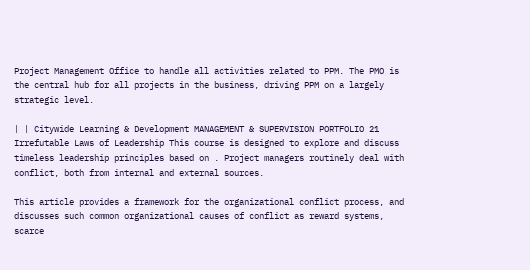Project Management Office to handle all activities related to PPM. The PMO is the central hub for all projects in the business, driving PPM on a largely strategic level.

| | Citywide Learning & Development MANAGEMENT & SUPERVISION PORTFOLIO 21 Irrefutable Laws of Leadership This course is designed to explore and discuss timeless leadership principles based on . Project managers routinely deal with conflict, both from internal and external sources.

This article provides a framework for the organizational conflict process, and discusses such common organizational causes of conflict as reward systems, scarce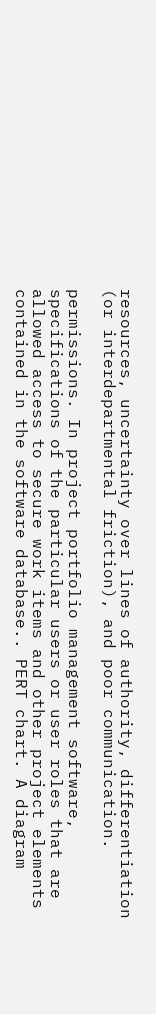resources, uncertainty over lines of authority, differentiation (or interdepartmental friction), and poor communication.

permissions. In project portfolio management software, specifications of the particular users or user roles that are allowed access to secure work items and other project elements contained in the software database.. PERT chart. A diagram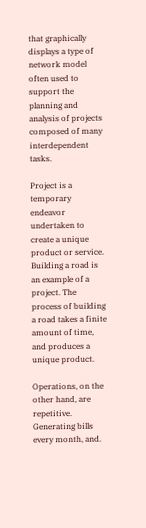that graphically displays a type of network model often used to support the planning and analysis of projects composed of many interdependent tasks.

Project is a temporary endeavor undertaken to create a unique product or service. Building a road is an example of a project. The process of building a road takes a finite amount of time, and produces a unique product.

Operations, on the other hand, are repetitive. Generating bills every month, and.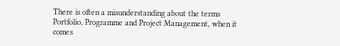There is often a misunderstanding about the terms Portfolio, Programme and Project Management, when it comes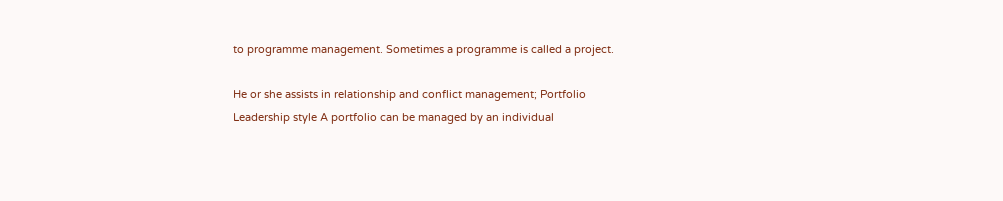to programme management. Sometimes a programme is called a project.

He or she assists in relationship and conflict management; Portfolio Leadership style A portfolio can be managed by an individual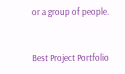or a group of people.


Best Project Portfolio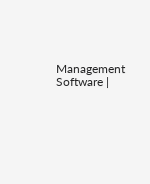Management Software |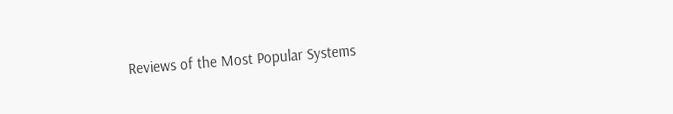Reviews of the Most Popular Systems